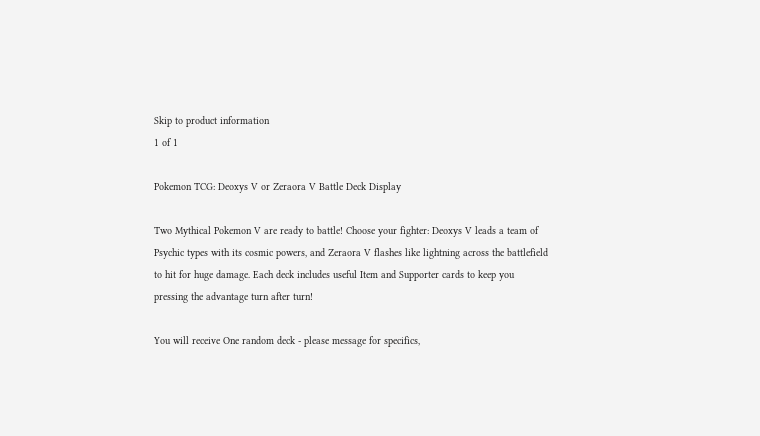Skip to product information
1 of 1

Pokemon TCG: Deoxys V or Zeraora V Battle Deck Display

Two Mythical Pokemon V are ready to battle! Choose your fighter: Deoxys V leads a team of Psychic types with its cosmic powers, and Zeraora V flashes like lightning across the battlefield to hit for huge damage. Each deck includes useful Item and Supporter cards to keep you pressing the advantage turn after turn!

You will receive One random deck - please message for specifics,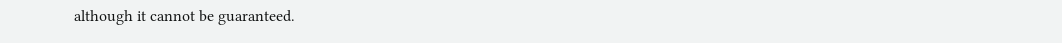although it cannot be guaranteed.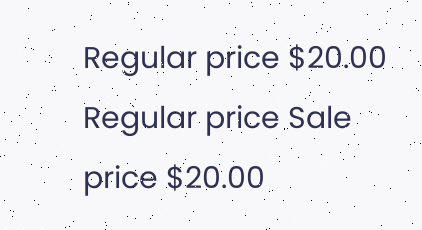Regular price $20.00
Regular price Sale price $20.00